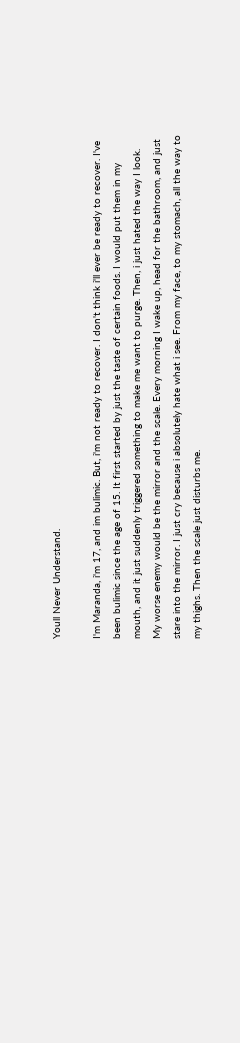Youll Never Understand.

I'm Maranda, i'm 17, and im bulimic. But, i'm not ready to recover. I don't think i'll ever be ready to recover. I've been bulimic since the age of 15. It first started by just the taste of certain foods. I would put them in my mouth, and it just suddenly triggered something to make me want to purge. Then, i just hated the way I look.
My worse enemy would be the mirror and the scale. Every morning I wake up, head for the bathroom, and just stare into the mirror. I just cry because i absolutely hate what i see. From my face, to my stomach, all the way to my thighs. Then the scale just disturbs me.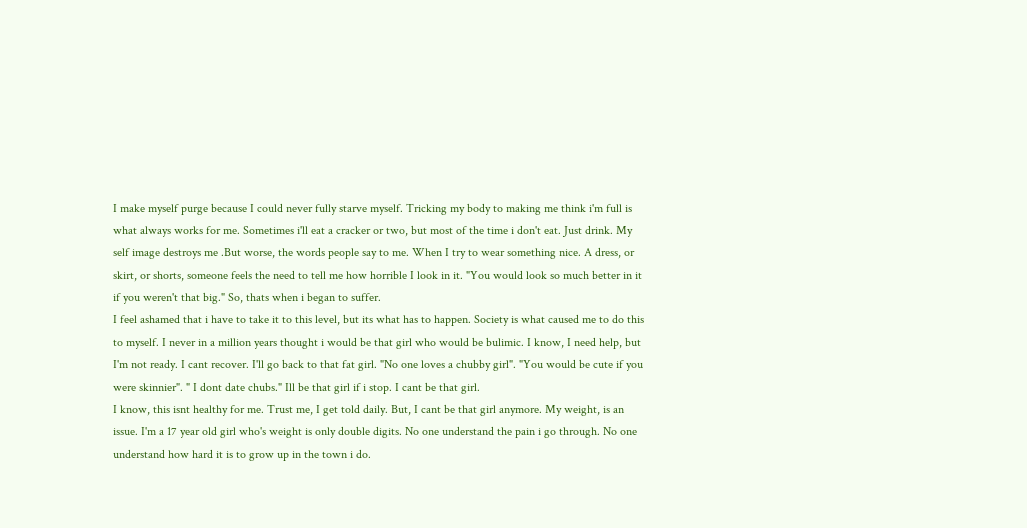I make myself purge because I could never fully starve myself. Tricking my body to making me think i'm full is what always works for me. Sometimes i'll eat a cracker or two, but most of the time i don't eat. Just drink. My self image destroys me .But worse, the words people say to me. When I try to wear something nice. A dress, or skirt, or shorts, someone feels the need to tell me how horrible I look in it. "You would look so much better in it if you weren't that big." So, thats when i began to suffer.
I feel ashamed that i have to take it to this level, but its what has to happen. Society is what caused me to do this to myself. I never in a million years thought i would be that girl who would be bulimic. I know, I need help, but I'm not ready. I cant recover. I'll go back to that fat girl. "No one loves a chubby girl". "You would be cute if you were skinnier". " I dont date chubs." Ill be that girl if i stop. I cant be that girl.
I know, this isnt healthy for me. Trust me, I get told daily. But, I cant be that girl anymore. My weight, is an issue. I'm a 17 year old girl who's weight is only double digits. No one understand the pain i go through. No one understand how hard it is to grow up in the town i do.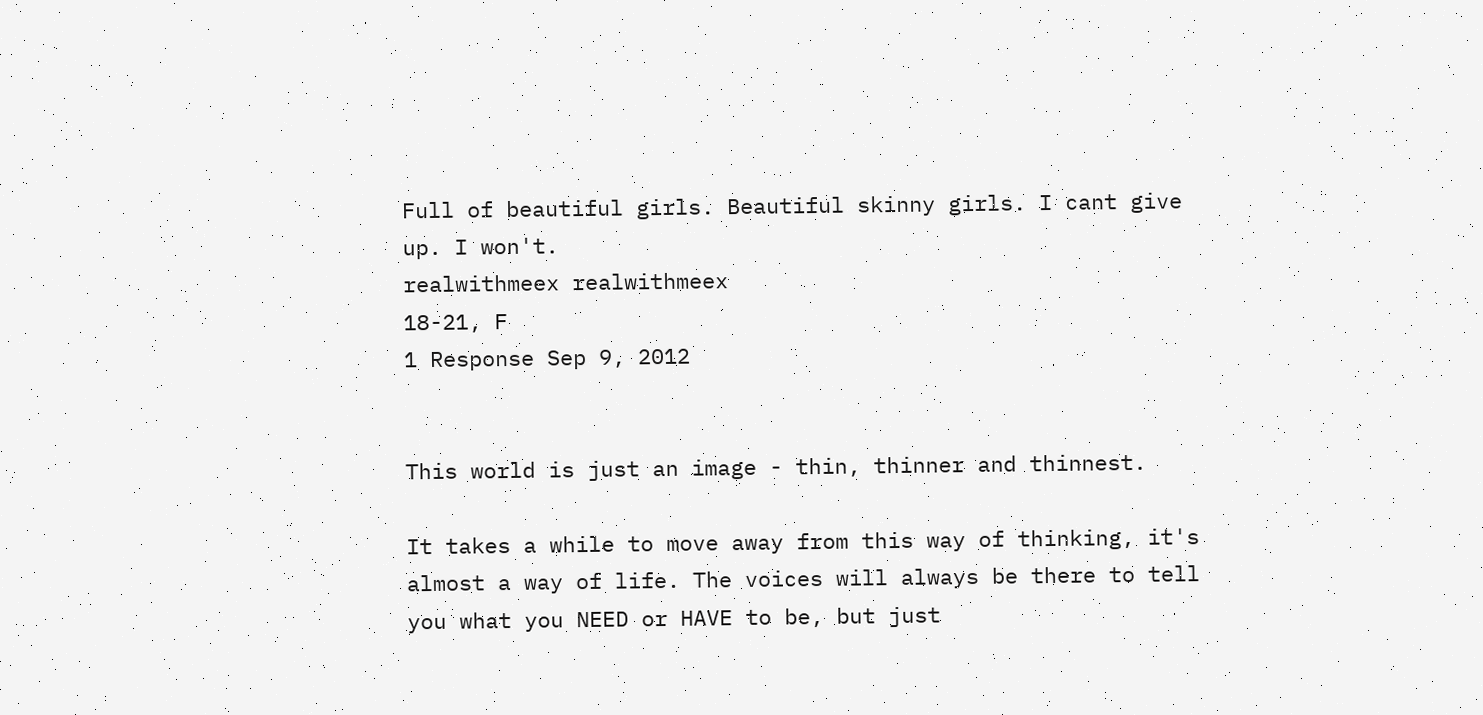Full of beautiful girls. Beautiful skinny girls. I cant give up. I won't.
realwithmeex realwithmeex
18-21, F
1 Response Sep 9, 2012


This world is just an image - thin, thinner and thinnest.

It takes a while to move away from this way of thinking, it's almost a way of life. The voices will always be there to tell you what you NEED or HAVE to be, but just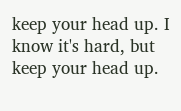keep your head up. I know it's hard, but keep your head up.